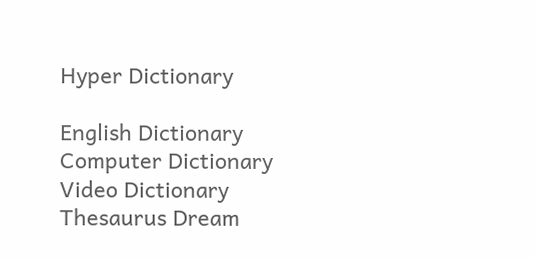Hyper Dictionary

English Dictionary Computer Dictionary Video Dictionary Thesaurus Dream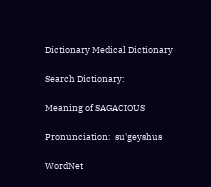Dictionary Medical Dictionary

Search Dictionary:

Meaning of SAGACIOUS

Pronunciation:  su'geyshus

WordNet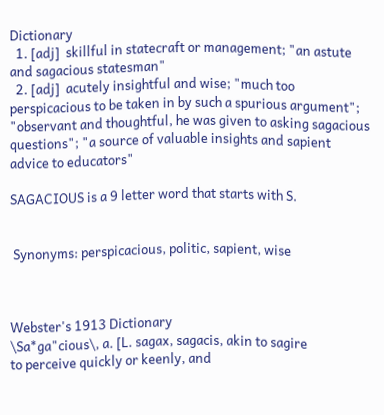Dictionary
  1. [adj]  skillful in statecraft or management; "an astute and sagacious statesman"
  2. [adj]  acutely insightful and wise; "much too perspicacious to be taken in by such a spurious argument"; "observant and thoughtful, he was given to asking sagacious questions"; "a source of valuable insights and sapient advice to educators"

SAGACIOUS is a 9 letter word that starts with S.


 Synonyms: perspicacious, politic, sapient, wise



Webster's 1913 Dictionary
\Sa*ga"cious\, a. [L. sagax, sagacis, akin to sagire
to perceive quickly or keenly, and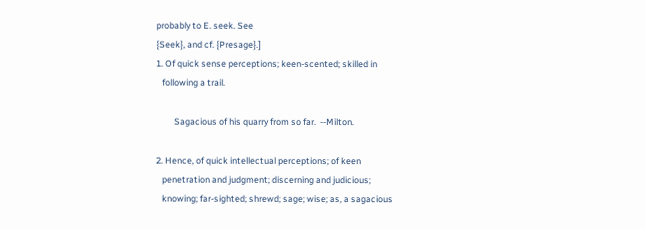probably to E. seek. See
{Seek}, and cf. {Presage}.]
1. Of quick sense perceptions; keen-scented; skilled in
   following a trail.

         Sagacious of his quarry from so far.  --Milton.

2. Hence, of quick intellectual perceptions; of keen
   penetration and judgment; discerning and judicious;
   knowing; far-sighted; shrewd; sage; wise; as, a sagacious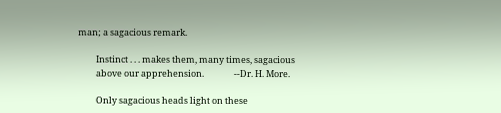man; a sagacious remark.

         Instinct . . . makes them, many times, sagacious
         above our apprehension.               --Dr. H. More.

         Only sagacious heads light on these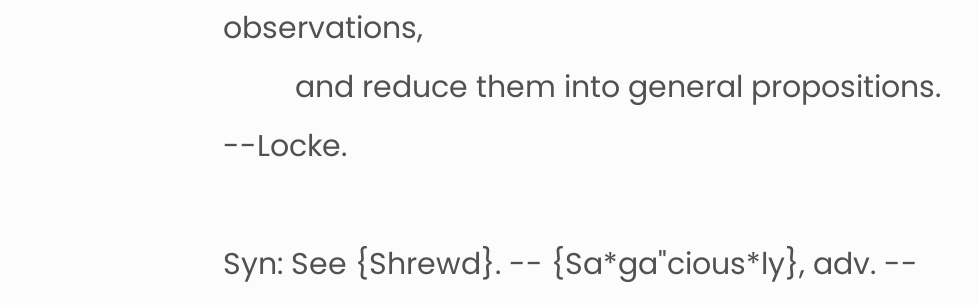observations,
         and reduce them into general propositions. --Locke.

Syn: See {Shrewd}. -- {Sa*ga"cious*ly}, adv. --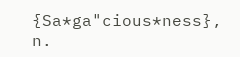{Sa*ga"cious*ness}, n.